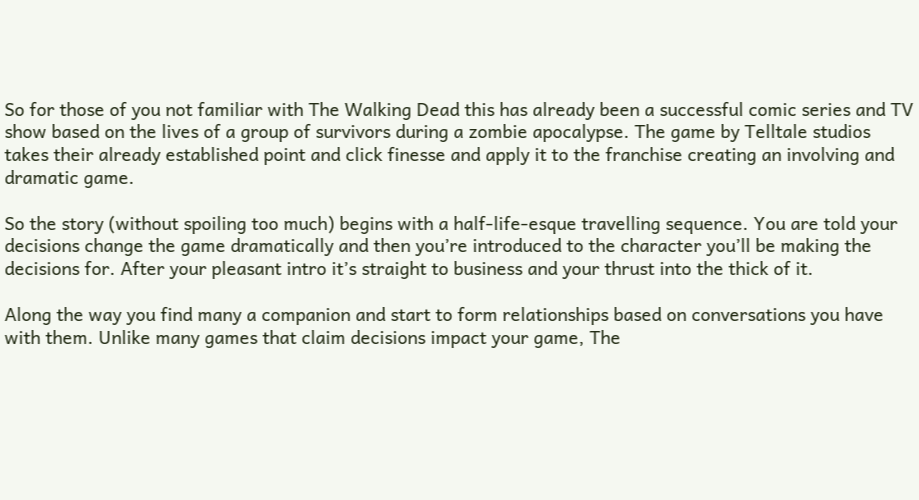So for those of you not familiar with The Walking Dead this has already been a successful comic series and TV show based on the lives of a group of survivors during a zombie apocalypse. The game by Telltale studios takes their already established point and click finesse and apply it to the franchise creating an involving and dramatic game.

So the story (without spoiling too much) begins with a half-life-esque travelling sequence. You are told your decisions change the game dramatically and then you’re introduced to the character you’ll be making the decisions for. After your pleasant intro it’s straight to business and your thrust into the thick of it.

Along the way you find many a companion and start to form relationships based on conversations you have with them. Unlike many games that claim decisions impact your game, The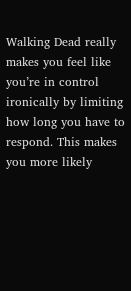Walking Dead really makes you feel like you’re in control ironically by limiting how long you have to respond. This makes you more likely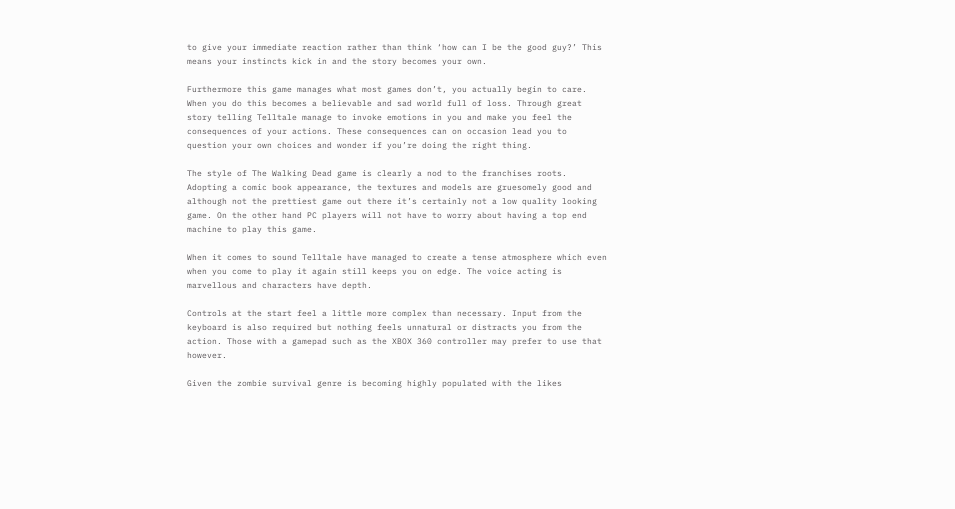to give your immediate reaction rather than think ‘how can I be the good guy?’ This means your instincts kick in and the story becomes your own.

Furthermore this game manages what most games don’t, you actually begin to care. When you do this becomes a believable and sad world full of loss. Through great story telling Telltale manage to invoke emotions in you and make you feel the consequences of your actions. These consequences can on occasion lead you to question your own choices and wonder if you’re doing the right thing.

The style of The Walking Dead game is clearly a nod to the franchises roots. Adopting a comic book appearance, the textures and models are gruesomely good and although not the prettiest game out there it’s certainly not a low quality looking game. On the other hand PC players will not have to worry about having a top end machine to play this game.

When it comes to sound Telltale have managed to create a tense atmosphere which even when you come to play it again still keeps you on edge. The voice acting is marvellous and characters have depth.

Controls at the start feel a little more complex than necessary. Input from the keyboard is also required but nothing feels unnatural or distracts you from the action. Those with a gamepad such as the XBOX 360 controller may prefer to use that however.

Given the zombie survival genre is becoming highly populated with the likes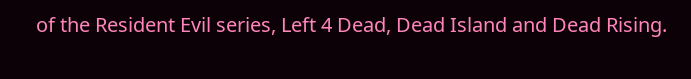of the Resident Evil series, Left 4 Dead, Dead Island and Dead Rising.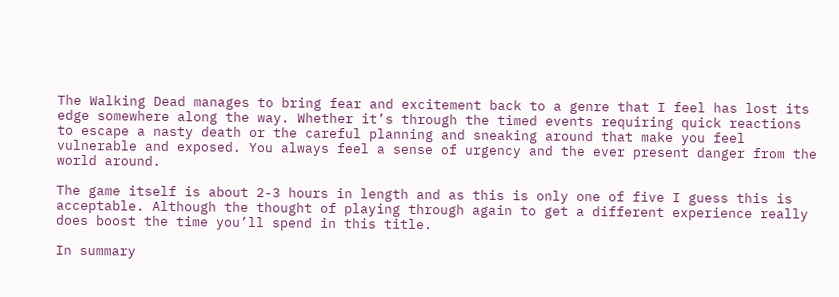The Walking Dead manages to bring fear and excitement back to a genre that I feel has lost its edge somewhere along the way. Whether it’s through the timed events requiring quick reactions to escape a nasty death or the careful planning and sneaking around that make you feel vulnerable and exposed. You always feel a sense of urgency and the ever present danger from the world around.

The game itself is about 2-3 hours in length and as this is only one of five I guess this is acceptable. Although the thought of playing through again to get a different experience really does boost the time you’ll spend in this title.

In summary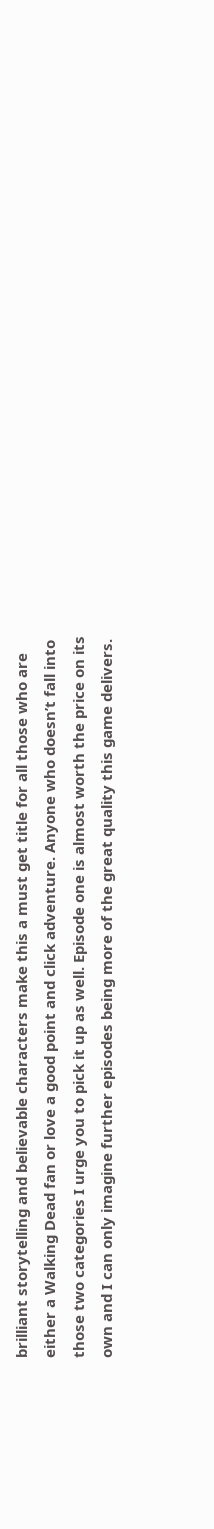brilliant storytelling and believable characters make this a must get title for all those who are either a Walking Dead fan or love a good point and click adventure. Anyone who doesn’t fall into those two categories I urge you to pick it up as well. Episode one is almost worth the price on its own and I can only imagine further episodes being more of the great quality this game delivers.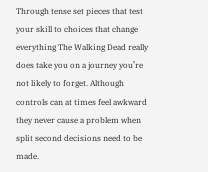Through tense set pieces that test your skill to choices that change everything The Walking Dead really does take you on a journey you’re not likely to forget. Although controls can at times feel awkward they never cause a problem when split second decisions need to be made.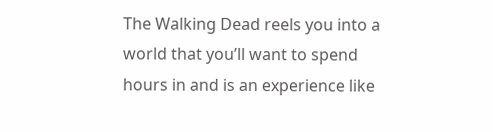The Walking Dead reels you into a world that you’ll want to spend hours in and is an experience like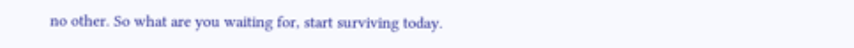no other. So what are you waiting for, start surviving today.